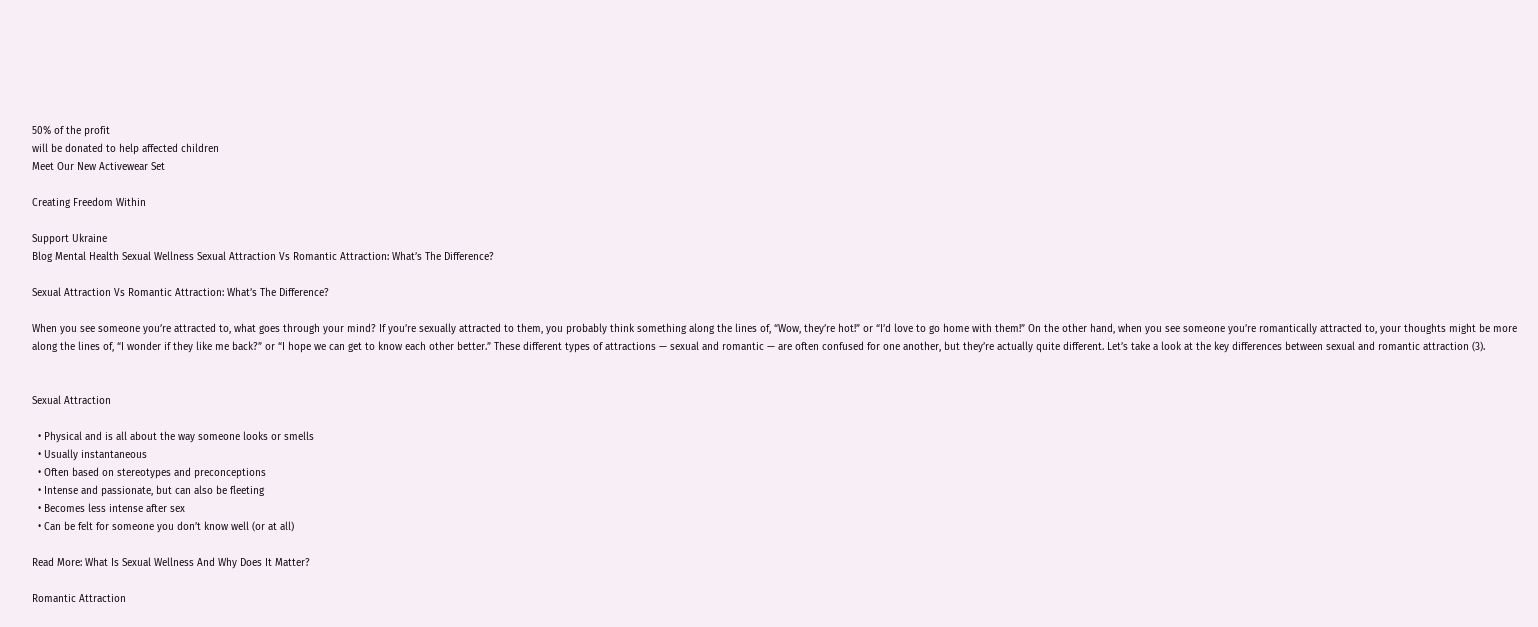50% of the profit
will be donated to help affected children
Meet Our New Activewear Set

Creating Freedom Within

Support Ukraine
Blog Mental Health Sexual Wellness Sexual Attraction Vs Romantic Attraction: What’s The Difference?

Sexual Attraction Vs Romantic Attraction: What’s The Difference?

When you see someone you’re attracted to, what goes through your mind? If you’re sexually attracted to them, you probably think something along the lines of, “Wow, they’re hot!” or “I’d love to go home with them!” On the other hand, when you see someone you’re romantically attracted to, your thoughts might be more along the lines of, “I wonder if they like me back?” or “I hope we can get to know each other better.” These different types of attractions — sexual and romantic — are often confused for one another, but they’re actually quite different. Let’s take a look at the key differences between sexual and romantic attraction (3).


Sexual Attraction

  • Physical and is all about the way someone looks or smells
  • Usually instantaneous
  • Often based on stereotypes and preconceptions
  • Intense and passionate, but can also be fleeting
  • Becomes less intense after sex
  • Can be felt for someone you don’t know well (or at all)

Read More: What Is Sexual Wellness And Why Does It Matter?

Romantic Attraction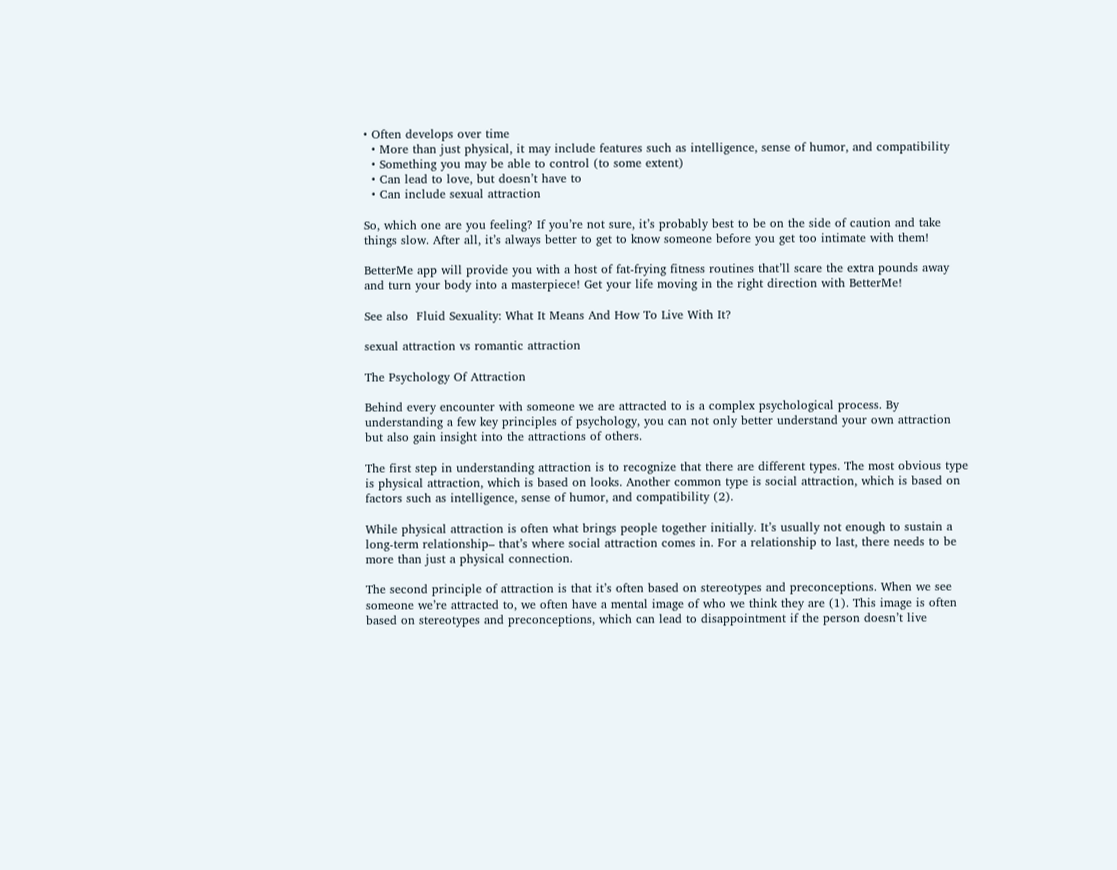• Often develops over time
  • More than just physical, it may include features such as intelligence, sense of humor, and compatibility
  • Something you may be able to control (to some extent)
  • Can lead to love, but doesn’t have to
  • Can include sexual attraction

So, which one are you feeling? If you’re not sure, it’s probably best to be on the side of caution and take things slow. After all, it’s always better to get to know someone before you get too intimate with them!

BetterMe app will provide you with a host of fat-frying fitness routines that’ll scare the extra pounds away and turn your body into a masterpiece! Get your life moving in the right direction with BetterMe!

See also  Fluid Sexuality: What It Means And How To Live With It?

sexual attraction vs romantic attraction

The Psychology Of Attraction

Behind every encounter with someone we are attracted to is a complex psychological process. By understanding a few key principles of psychology, you can not only better understand your own attraction but also gain insight into the attractions of others.

The first step in understanding attraction is to recognize that there are different types. The most obvious type is physical attraction, which is based on looks. Another common type is social attraction, which is based on factors such as intelligence, sense of humor, and compatibility (2).

While physical attraction is often what brings people together initially. It’s usually not enough to sustain a long-term relationship– that’s where social attraction comes in. For a relationship to last, there needs to be more than just a physical connection.

The second principle of attraction is that it’s often based on stereotypes and preconceptions. When we see someone we’re attracted to, we often have a mental image of who we think they are (1). This image is often based on stereotypes and preconceptions, which can lead to disappointment if the person doesn’t live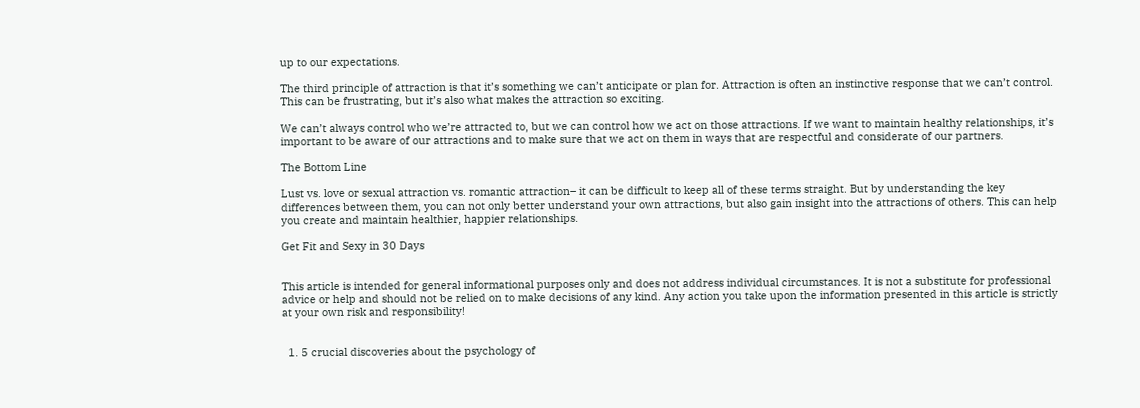up to our expectations.

The third principle of attraction is that it’s something we can’t anticipate or plan for. Attraction is often an instinctive response that we can’t control. This can be frustrating, but it’s also what makes the attraction so exciting.

We can’t always control who we’re attracted to, but we can control how we act on those attractions. If we want to maintain healthy relationships, it’s important to be aware of our attractions and to make sure that we act on them in ways that are respectful and considerate of our partners.

The Bottom Line

Lust vs. love or sexual attraction vs. romantic attraction– it can be difficult to keep all of these terms straight. But by understanding the key differences between them, you can not only better understand your own attractions, but also gain insight into the attractions of others. This can help you create and maintain healthier, happier relationships.

Get Fit and Sexy in 30 Days


This article is intended for general informational purposes only and does not address individual circumstances. It is not a substitute for professional advice or help and should not be relied on to make decisions of any kind. Any action you take upon the information presented in this article is strictly at your own risk and responsibility!


  1. 5 crucial discoveries about the psychology of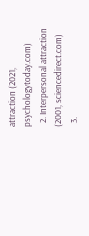attraction (2021, psychologytoday.com)
  2. Interpersonal attraction (2001, sciencedirect.com)
  3.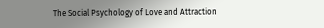The Social Psychology of Love and Attraction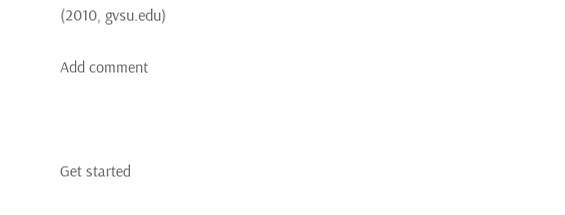(2010, gvsu.edu)

Add comment



Get started